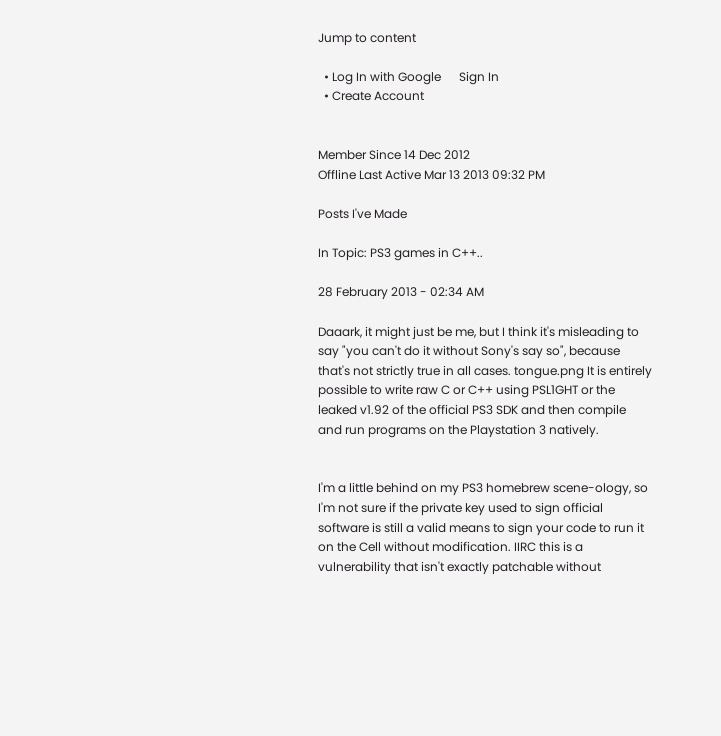Jump to content

  • Log In with Google      Sign In
  • Create Account


Member Since 14 Dec 2012
Offline Last Active Mar 13 2013 09:32 PM

Posts I've Made

In Topic: PS3 games in C++..

28 February 2013 - 02:34 AM

Daaark, it might just be me, but I think it's misleading to say "you can't do it without Sony's say so", because that's not strictly true in all cases. tongue.png It is entirely possible to write raw C or C++ using PSL1GHT or the leaked v1.92 of the official PS3 SDK and then compile and run programs on the Playstation 3 natively.


I'm a little behind on my PS3 homebrew scene-ology, so I'm not sure if the private key used to sign official software is still a valid means to sign your code to run it on the Cell without modification. IIRC this is a vulnerability that isn't exactly patchable without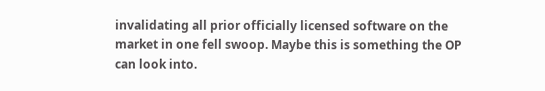invalidating all prior officially licensed software on the market in one fell swoop. Maybe this is something the OP can look into.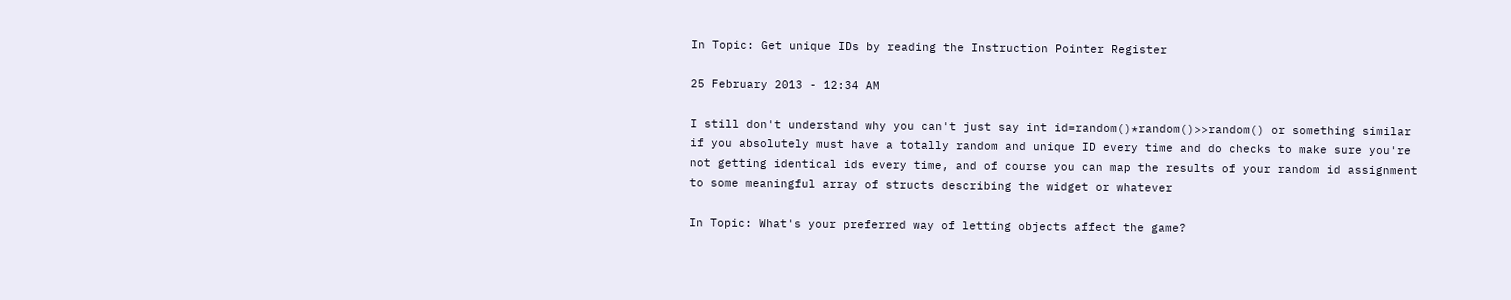In Topic: Get unique IDs by reading the Instruction Pointer Register

25 February 2013 - 12:34 AM

I still don't understand why you can't just say int id=random()*random()>>random() or something similar if you absolutely must have a totally random and unique ID every time and do checks to make sure you're not getting identical ids every time, and of course you can map the results of your random id assignment to some meaningful array of structs describing the widget or whatever

In Topic: What's your preferred way of letting objects affect the game?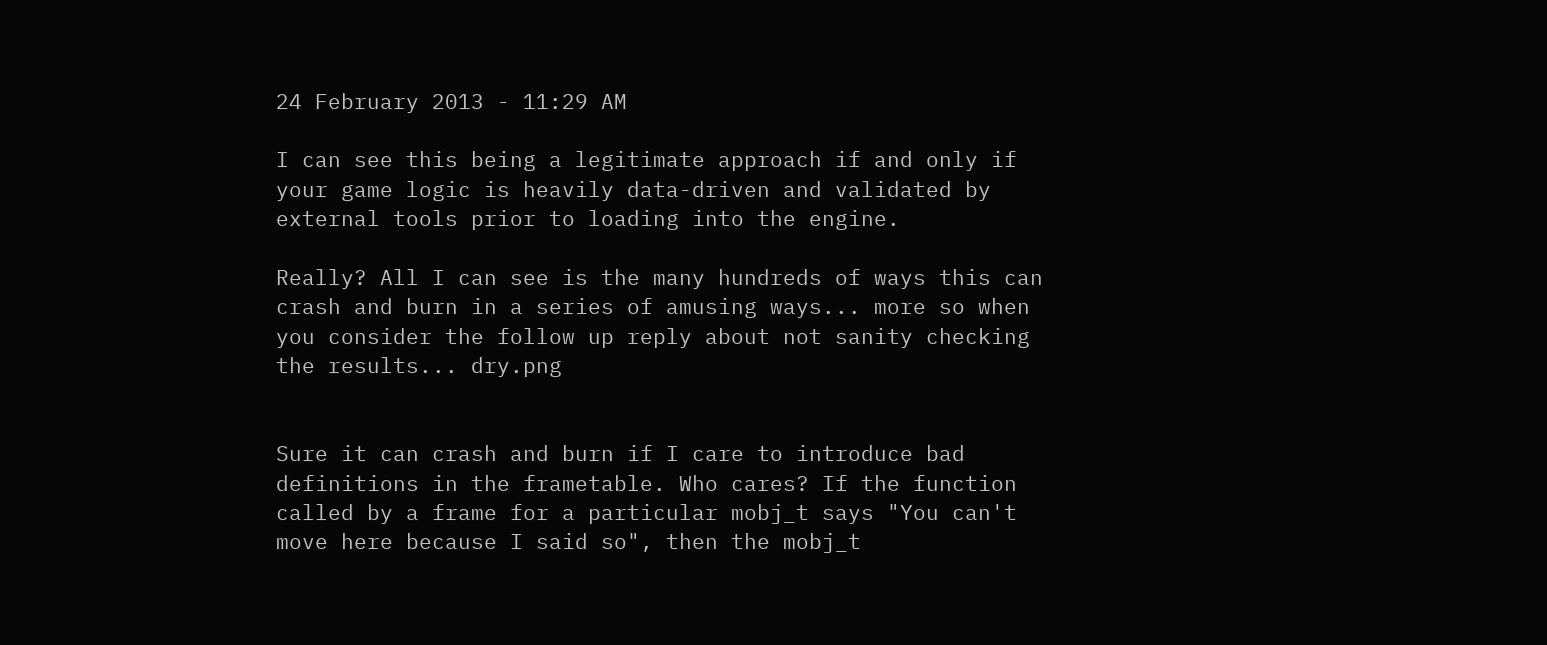24 February 2013 - 11:29 AM

I can see this being a legitimate approach if and only if your game logic is heavily data-driven and validated by external tools prior to loading into the engine.

Really? All I can see is the many hundreds of ways this can crash and burn in a series of amusing ways... more so when you consider the follow up reply about not sanity checking the results... dry.png


Sure it can crash and burn if I care to introduce bad definitions in the frametable. Who cares? If the function called by a frame for a particular mobj_t says "You can't move here because I said so", then the mobj_t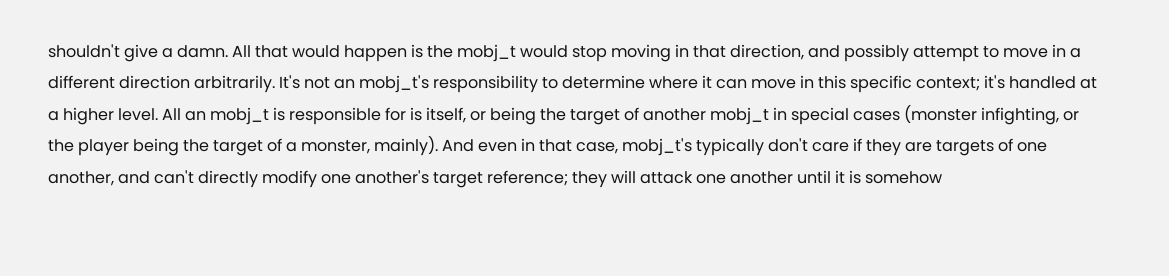shouldn't give a damn. All that would happen is the mobj_t would stop moving in that direction, and possibly attempt to move in a different direction arbitrarily. It's not an mobj_t's responsibility to determine where it can move in this specific context; it's handled at a higher level. All an mobj_t is responsible for is itself, or being the target of another mobj_t in special cases (monster infighting, or the player being the target of a monster, mainly). And even in that case, mobj_t's typically don't care if they are targets of one another, and can't directly modify one another's target reference; they will attack one another until it is somehow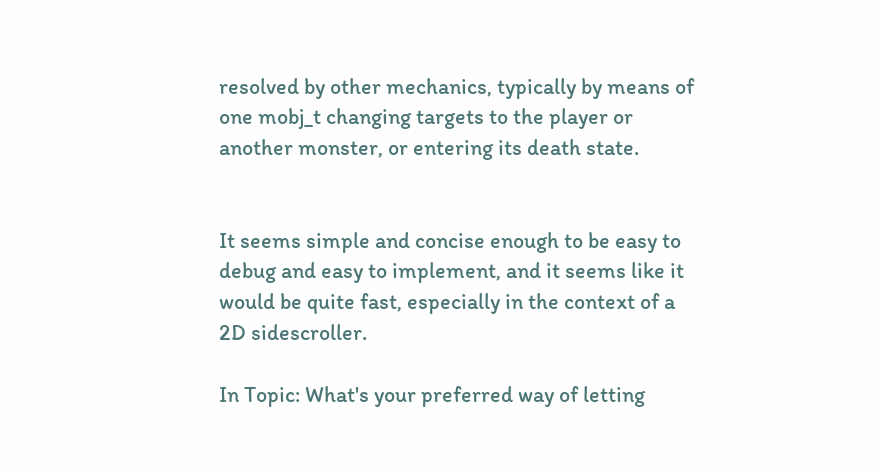resolved by other mechanics, typically by means of one mobj_t changing targets to the player or another monster, or entering its death state.


It seems simple and concise enough to be easy to debug and easy to implement, and it seems like it would be quite fast, especially in the context of a 2D sidescroller.

In Topic: What's your preferred way of letting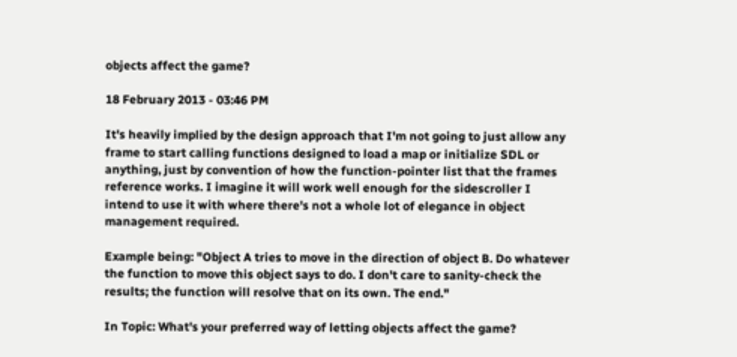objects affect the game?

18 February 2013 - 03:46 PM

It's heavily implied by the design approach that I'm not going to just allow any frame to start calling functions designed to load a map or initialize SDL or anything, just by convention of how the function-pointer list that the frames reference works. I imagine it will work well enough for the sidescroller I intend to use it with where there's not a whole lot of elegance in object management required.

Example being: "Object A tries to move in the direction of object B. Do whatever the function to move this object says to do. I don't care to sanity-check the results; the function will resolve that on its own. The end."

In Topic: What's your preferred way of letting objects affect the game?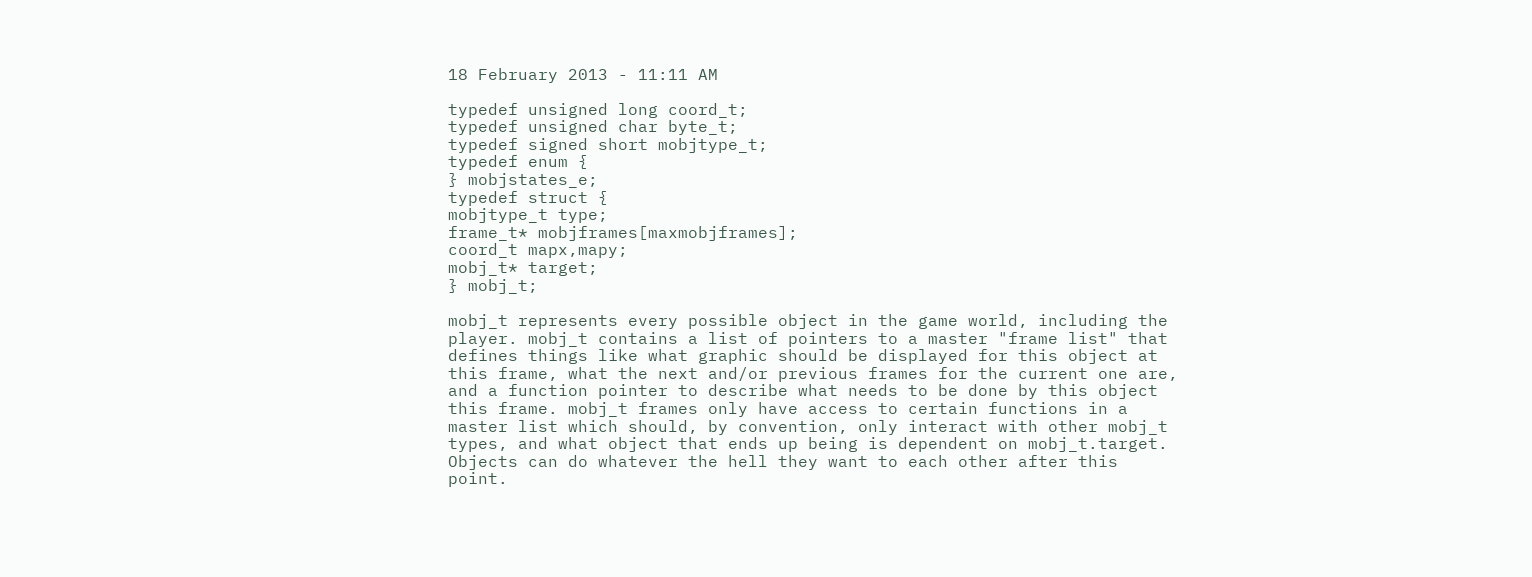18 February 2013 - 11:11 AM

typedef unsigned long coord_t;
typedef unsigned char byte_t;
typedef signed short mobjtype_t;
typedef enum {
} mobjstates_e;
typedef struct {
mobjtype_t type;
frame_t* mobjframes[maxmobjframes];
coord_t mapx,mapy;
mobj_t* target;
} mobj_t;

mobj_t represents every possible object in the game world, including the player. mobj_t contains a list of pointers to a master "frame list" that defines things like what graphic should be displayed for this object at this frame, what the next and/or previous frames for the current one are, and a function pointer to describe what needs to be done by this object this frame. mobj_t frames only have access to certain functions in a master list which should, by convention, only interact with other mobj_t types, and what object that ends up being is dependent on mobj_t.target. Objects can do whatever the hell they want to each other after this point.